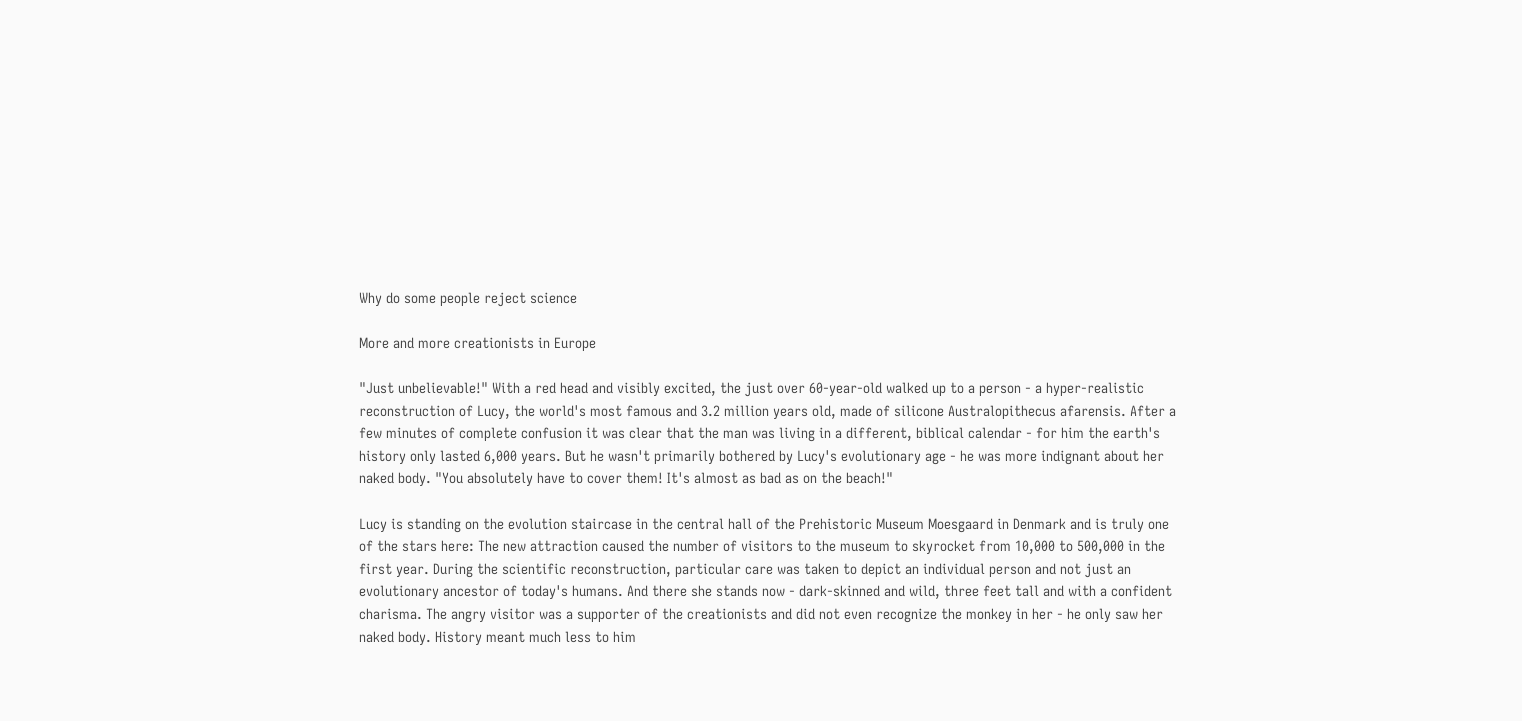Why do some people reject science

More and more creationists in Europe

"Just unbelievable!" With a red head and visibly excited, the just over 60-year-old walked up to a person - a hyper-realistic reconstruction of Lucy, the world's most famous and 3.2 million years old, made of silicone Australopithecus afarensis. After a few minutes of complete confusion it was clear that the man was living in a different, biblical calendar - for him the earth's history only lasted 6,000 years. But he wasn't primarily bothered by Lucy's evolutionary age - he was more indignant about her naked body. "You absolutely have to cover them! It's almost as bad as on the beach!"

Lucy is standing on the evolution staircase in the central hall of the Prehistoric Museum Moesgaard in Denmark and is truly one of the stars here: The new attraction caused the number of visitors to the museum to skyrocket from 10,000 to 500,000 in the first year. During the scientific reconstruction, particular care was taken to depict an individual person and not just an evolutionary ancestor of today's humans. And there she stands now - dark-skinned and wild, three feet tall and with a confident charisma. The angry visitor was a supporter of the creationists and did not even recognize the monkey in her - he only saw her naked body. History meant much less to him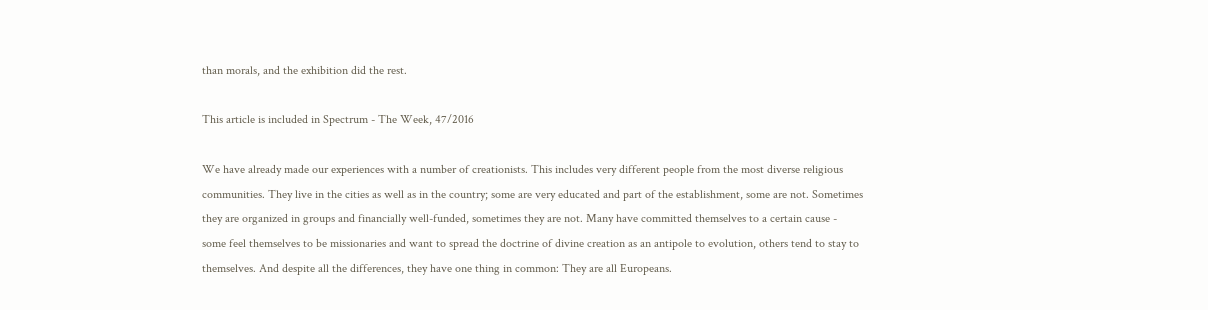than morals, and the exhibition did the rest.

This article is included in Spectrum - The Week, 47/2016

We have already made our experiences with a number of creationists. This includes very different people from the most diverse religious communities. They live in the cities as well as in the country; some are very educated and part of the establishment, some are not. Sometimes they are organized in groups and financially well-funded, sometimes they are not. Many have committed themselves to a certain cause - some feel themselves to be missionaries and want to spread the doctrine of divine creation as an antipole to evolution, others tend to stay to themselves. And despite all the differences, they have one thing in common: They are all Europeans.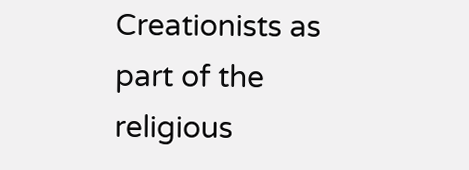Creationists as part of the religious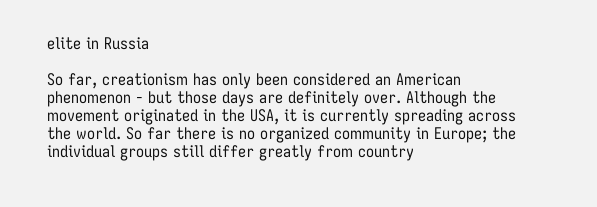elite in Russia

So far, creationism has only been considered an American phenomenon - but those days are definitely over. Although the movement originated in the USA, it is currently spreading across the world. So far there is no organized community in Europe; the individual groups still differ greatly from country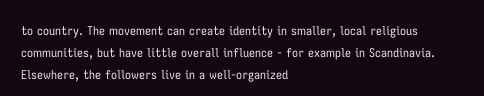to country. The movement can create identity in smaller, local religious communities, but have little overall influence - for example in Scandinavia. Elsewhere, the followers live in a well-organized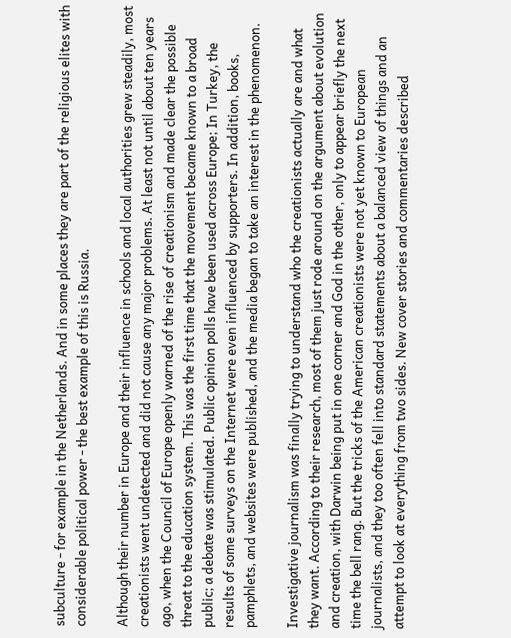subculture - for example in the Netherlands. And in some places they are part of the religious elites with considerable political power - the best example of this is Russia.

Although their number in Europe and their influence in schools and local authorities grew steadily, most creationists went undetected and did not cause any major problems. At least not until about ten years ago, when the Council of Europe openly warned of the rise of creationism and made clear the possible threat to the education system. This was the first time that the movement became known to a broad public; a debate was stimulated. Public opinion polls have been used across Europe; In Turkey, the results of some surveys on the Internet were even influenced by supporters. In addition, books, pamphlets, and websites were published, and the media began to take an interest in the phenomenon.

Investigative journalism was finally trying to understand who the creationists actually are and what they want. According to their research, most of them just rode around on the argument about evolution and creation, with Darwin being put in one corner and God in the other, only to appear briefly the next time the bell rang. But the tricks of the American creationists were not yet known to European journalists, and they too often fell into standard statements about a balanced view of things and an attempt to look at everything from two sides. New cover stories and commentaries described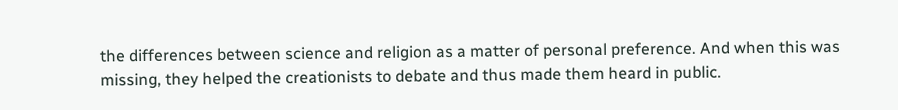the differences between science and religion as a matter of personal preference. And when this was missing, they helped the creationists to debate and thus made them heard in public.